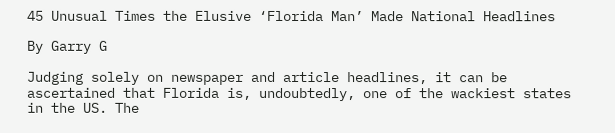45 Unusual Times the Elusive ‘Florida Man’ Made National Headlines

By Garry G

Judging solely on newspaper and article headlines, it can be ascertained that Florida is, undoubtedly, one of the wackiest states in the US. The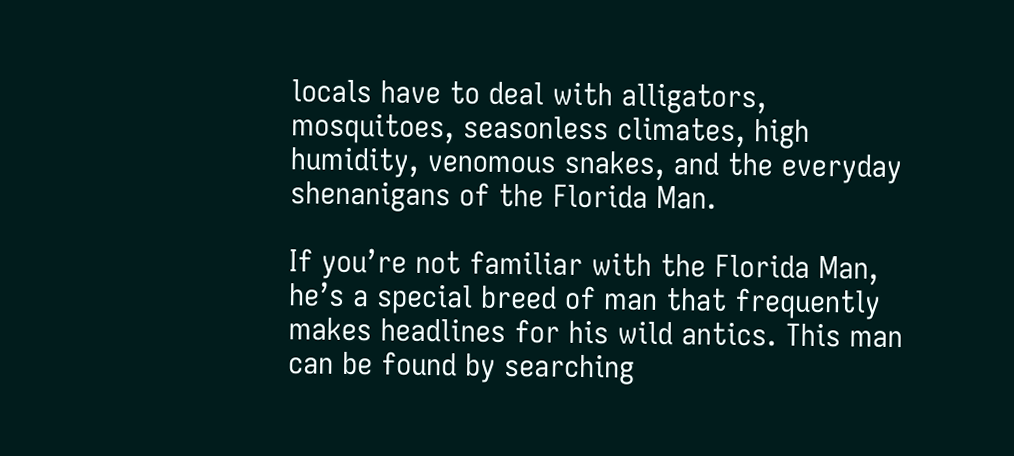locals have to deal with alligators, mosquitoes, seasonless climates, high humidity, venomous snakes, and the everyday shenanigans of the Florida Man.

If you’re not familiar with the Florida Man, he’s a special breed of man that frequently makes headlines for his wild antics. This man can be found by searching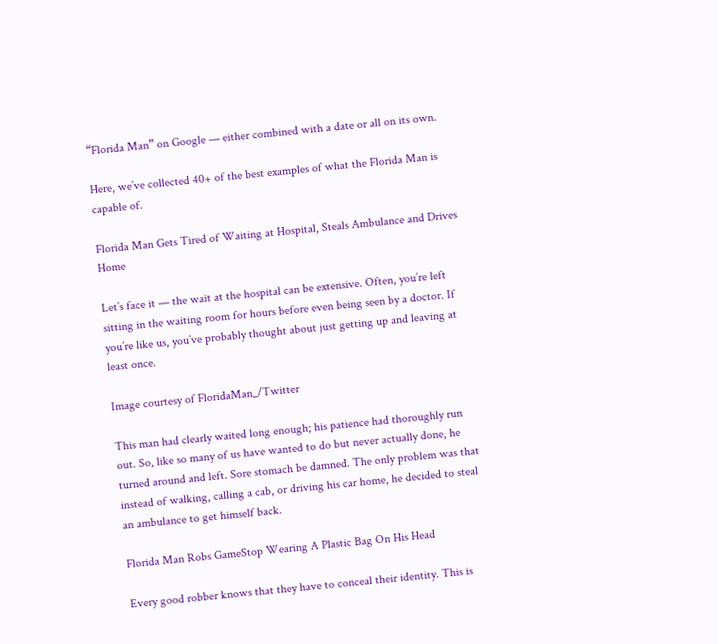“Florida Man” on Google — either combined with a date or all on its own.

Here, we’ve collected 40+ of the best examples of what the Florida Man is capable of.

Florida Man Gets Tired of Waiting at Hospital, Steals Ambulance and Drives Home

Let’s face it — the wait at the hospital can be extensive. Often, you’re left sitting in the waiting room for hours before even being seen by a doctor. If you’re like us, you’ve probably thought about just getting up and leaving at least once.

Image courtesy of FloridaMan_/Twitter

This man had clearly waited long enough; his patience had thoroughly run out. So, like so many of us have wanted to do but never actually done, he turned around and left. Sore stomach be damned. The only problem was that instead of walking, calling a cab, or driving his car home, he decided to steal an ambulance to get himself back.

Florida Man Robs GameStop Wearing A Plastic Bag On His Head

Every good robber knows that they have to conceal their identity. This is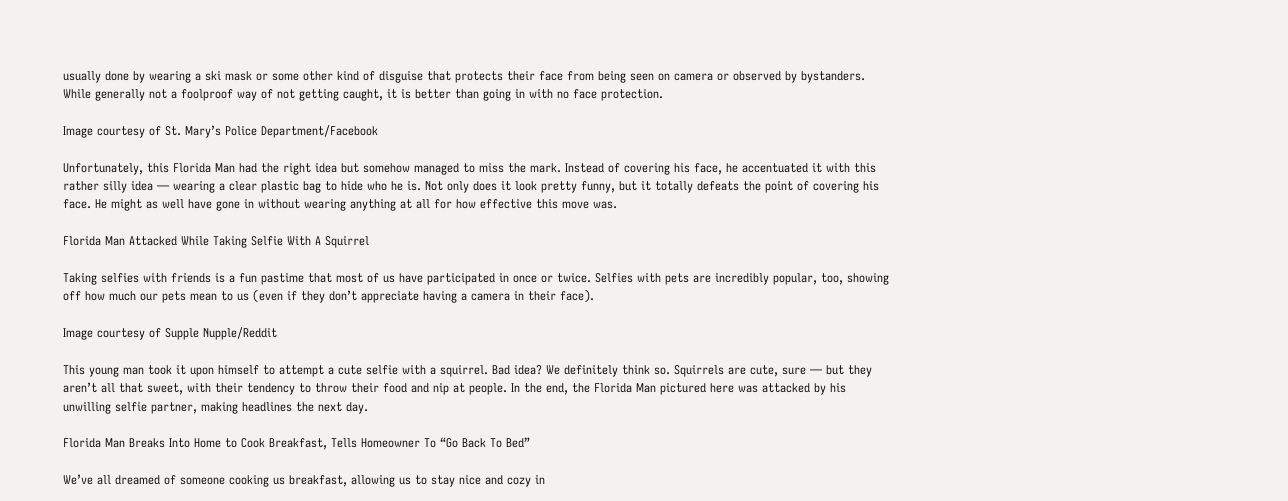usually done by wearing a ski mask or some other kind of disguise that protects their face from being seen on camera or observed by bystanders. While generally not a foolproof way of not getting caught, it is better than going in with no face protection.

Image courtesy of St. Mary’s Police Department/Facebook

Unfortunately, this Florida Man had the right idea but somehow managed to miss the mark. Instead of covering his face, he accentuated it with this rather silly idea — wearing a clear plastic bag to hide who he is. Not only does it look pretty funny, but it totally defeats the point of covering his face. He might as well have gone in without wearing anything at all for how effective this move was.

Florida Man Attacked While Taking Selfie With A Squirrel

Taking selfies with friends is a fun pastime that most of us have participated in once or twice. Selfies with pets are incredibly popular, too, showing off how much our pets mean to us (even if they don’t appreciate having a camera in their face).

Image courtesy of Supple Nupple/Reddit

This young man took it upon himself to attempt a cute selfie with a squirrel. Bad idea? We definitely think so. Squirrels are cute, sure — but they aren’t all that sweet, with their tendency to throw their food and nip at people. In the end, the Florida Man pictured here was attacked by his unwilling selfie partner, making headlines the next day.

Florida Man Breaks Into Home to Cook Breakfast, Tells Homeowner To “Go Back To Bed”

We’ve all dreamed of someone cooking us breakfast, allowing us to stay nice and cozy in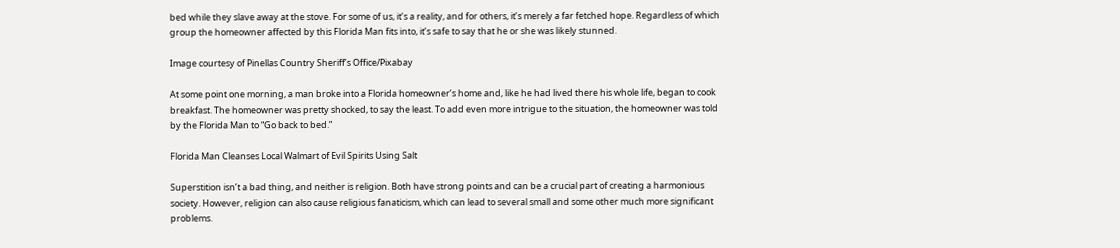bed while they slave away at the stove. For some of us, it’s a reality, and for others, it’s merely a far fetched hope. Regardless of which group the homeowner affected by this Florida Man fits into, it’s safe to say that he or she was likely stunned.

Image courtesy of Pinellas Country Sheriff’s Office/Pixabay

At some point one morning, a man broke into a Florida homeowner’s home and, like he had lived there his whole life, began to cook breakfast. The homeowner was pretty shocked, to say the least. To add even more intrigue to the situation, the homeowner was told by the Florida Man to “Go back to bed.”

Florida Man Cleanses Local Walmart of Evil Spirits Using Salt

Superstition isn’t a bad thing, and neither is religion. Both have strong points and can be a crucial part of creating a harmonious society. However, religion can also cause religious fanaticism, which can lead to several small and some other much more significant problems.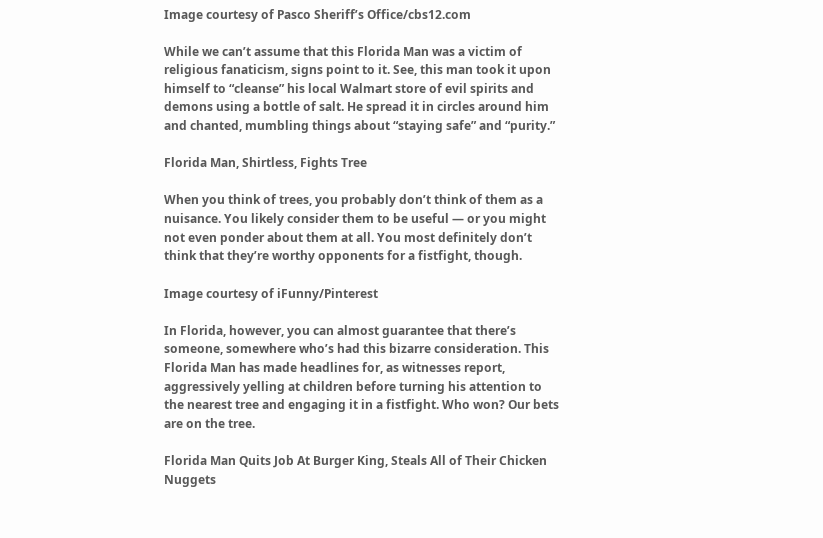Image courtesy of Pasco Sheriff’s Office/cbs12.com

While we can’t assume that this Florida Man was a victim of religious fanaticism, signs point to it. See, this man took it upon himself to “cleanse” his local Walmart store of evil spirits and demons using a bottle of salt. He spread it in circles around him and chanted, mumbling things about “staying safe” and “purity.”

Florida Man, Shirtless, Fights Tree

When you think of trees, you probably don’t think of them as a nuisance. You likely consider them to be useful — or you might not even ponder about them at all. You most definitely don’t think that they’re worthy opponents for a fistfight, though.

Image courtesy of iFunny/Pinterest

In Florida, however, you can almost guarantee that there’s someone, somewhere who’s had this bizarre consideration. This Florida Man has made headlines for, as witnesses report, aggressively yelling at children before turning his attention to the nearest tree and engaging it in a fistfight. Who won? Our bets are on the tree.

Florida Man Quits Job At Burger King, Steals All of Their Chicken Nuggets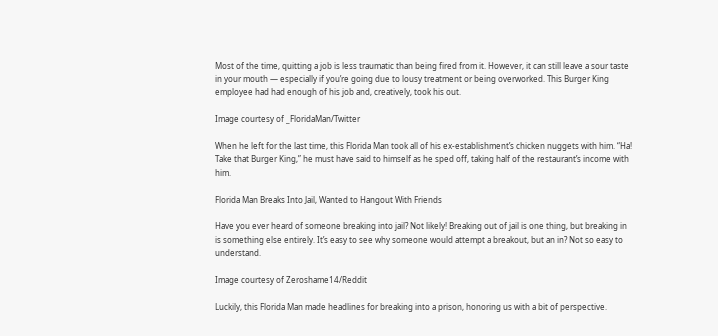Most of the time, quitting a job is less traumatic than being fired from it. However, it can still leave a sour taste in your mouth — especially if you’re going due to lousy treatment or being overworked. This Burger King employee had had enough of his job and, creatively, took his out.

Image courtesy of _FloridaMan/Twitter

When he left for the last time, this Florida Man took all of his ex-establishment’s chicken nuggets with him. “Ha! Take that Burger King,” he must have said to himself as he sped off, taking half of the restaurant’s income with him.

Florida Man Breaks Into Jail, Wanted to Hangout With Friends

Have you ever heard of someone breaking into jail? Not likely! Breaking out of jail is one thing, but breaking in is something else entirely. It’s easy to see why someone would attempt a breakout, but an in? Not so easy to understand.

Image courtesy of Zeroshame14/Reddit

Luckily, this Florida Man made headlines for breaking into a prison, honoring us with a bit of perspective.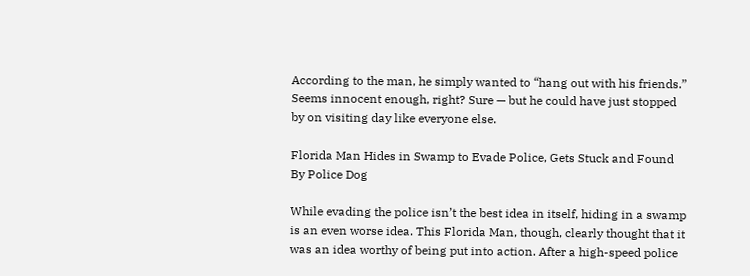According to the man, he simply wanted to “hang out with his friends.” Seems innocent enough, right? Sure — but he could have just stopped by on visiting day like everyone else.

Florida Man Hides in Swamp to Evade Police, Gets Stuck and Found By Police Dog

While evading the police isn’t the best idea in itself, hiding in a swamp is an even worse idea. This Florida Man, though, clearly thought that it was an idea worthy of being put into action. After a high-speed police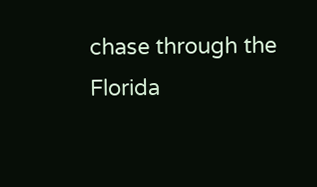chase through the Florida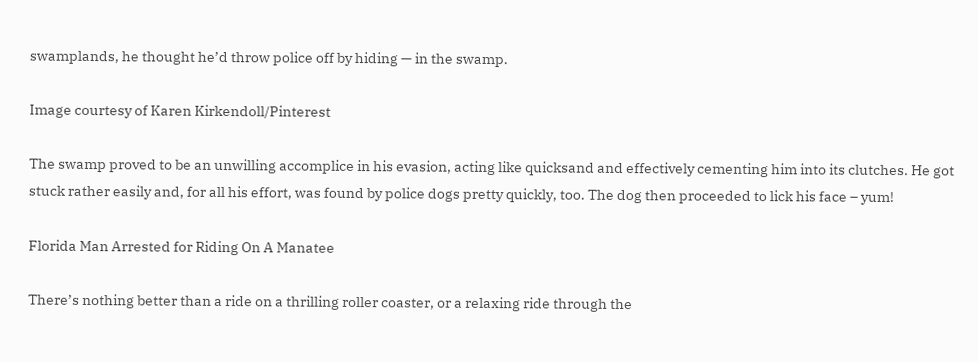swamplands, he thought he’d throw police off by hiding — in the swamp.

Image courtesy of Karen Kirkendoll/Pinterest

The swamp proved to be an unwilling accomplice in his evasion, acting like quicksand and effectively cementing him into its clutches. He got stuck rather easily and, for all his effort, was found by police dogs pretty quickly, too. The dog then proceeded to lick his face – yum!

Florida Man Arrested for Riding On A Manatee

There’s nothing better than a ride on a thrilling roller coaster, or a relaxing ride through the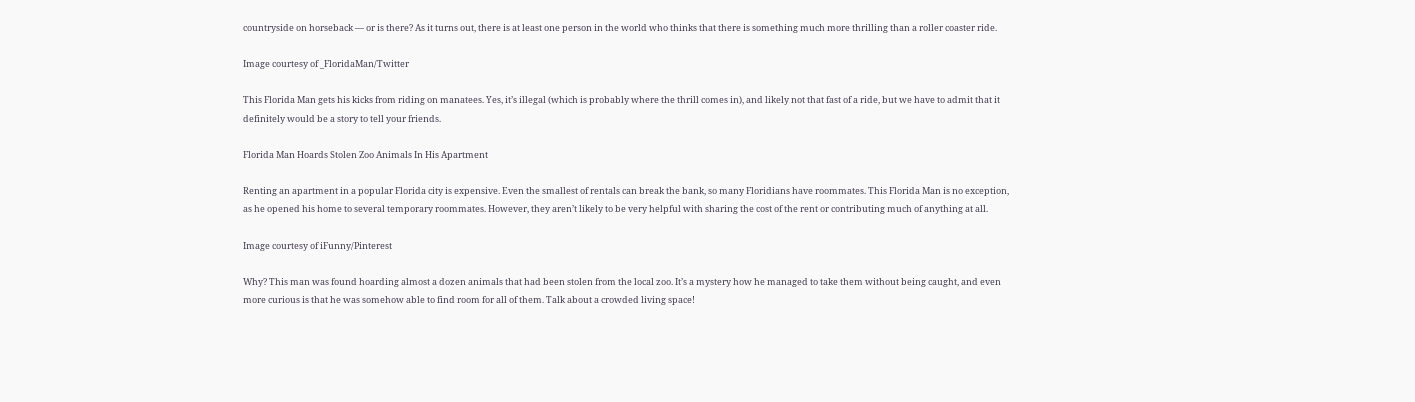countryside on horseback — or is there? As it turns out, there is at least one person in the world who thinks that there is something much more thrilling than a roller coaster ride.

Image courtesy of _FloridaMan/Twitter

This Florida Man gets his kicks from riding on manatees. Yes, it’s illegal (which is probably where the thrill comes in), and likely not that fast of a ride, but we have to admit that it definitely would be a story to tell your friends.

Florida Man Hoards Stolen Zoo Animals In His Apartment

Renting an apartment in a popular Florida city is expensive. Even the smallest of rentals can break the bank, so many Floridians have roommates. This Florida Man is no exception, as he opened his home to several temporary roommates. However, they aren’t likely to be very helpful with sharing the cost of the rent or contributing much of anything at all.

Image courtesy of iFunny/Pinterest

Why? This man was found hoarding almost a dozen animals that had been stolen from the local zoo. It’s a mystery how he managed to take them without being caught, and even more curious is that he was somehow able to find room for all of them. Talk about a crowded living space!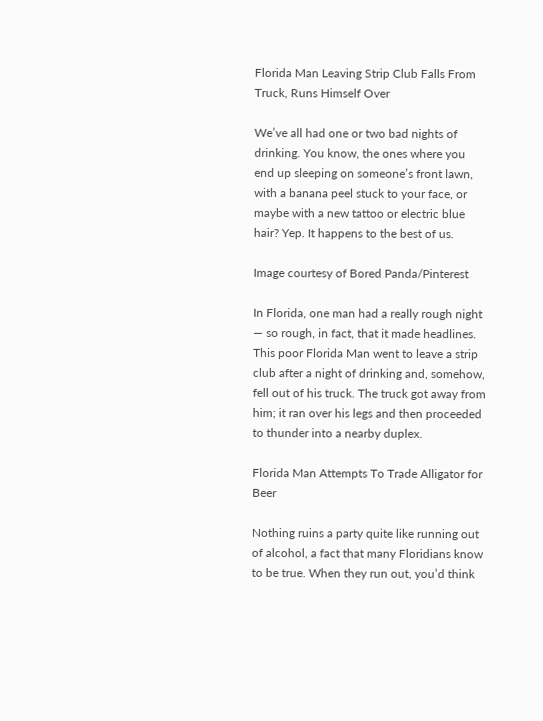Florida Man Leaving Strip Club Falls From Truck, Runs Himself Over

We’ve all had one or two bad nights of drinking. You know, the ones where you end up sleeping on someone’s front lawn, with a banana peel stuck to your face, or maybe with a new tattoo or electric blue hair? Yep. It happens to the best of us.

Image courtesy of Bored Panda/Pinterest

In Florida, one man had a really rough night — so rough, in fact, that it made headlines. This poor Florida Man went to leave a strip club after a night of drinking and, somehow, fell out of his truck. The truck got away from him; it ran over his legs and then proceeded to thunder into a nearby duplex.

Florida Man Attempts To Trade Alligator for Beer

Nothing ruins a party quite like running out of alcohol, a fact that many Floridians know to be true. When they run out, you’d think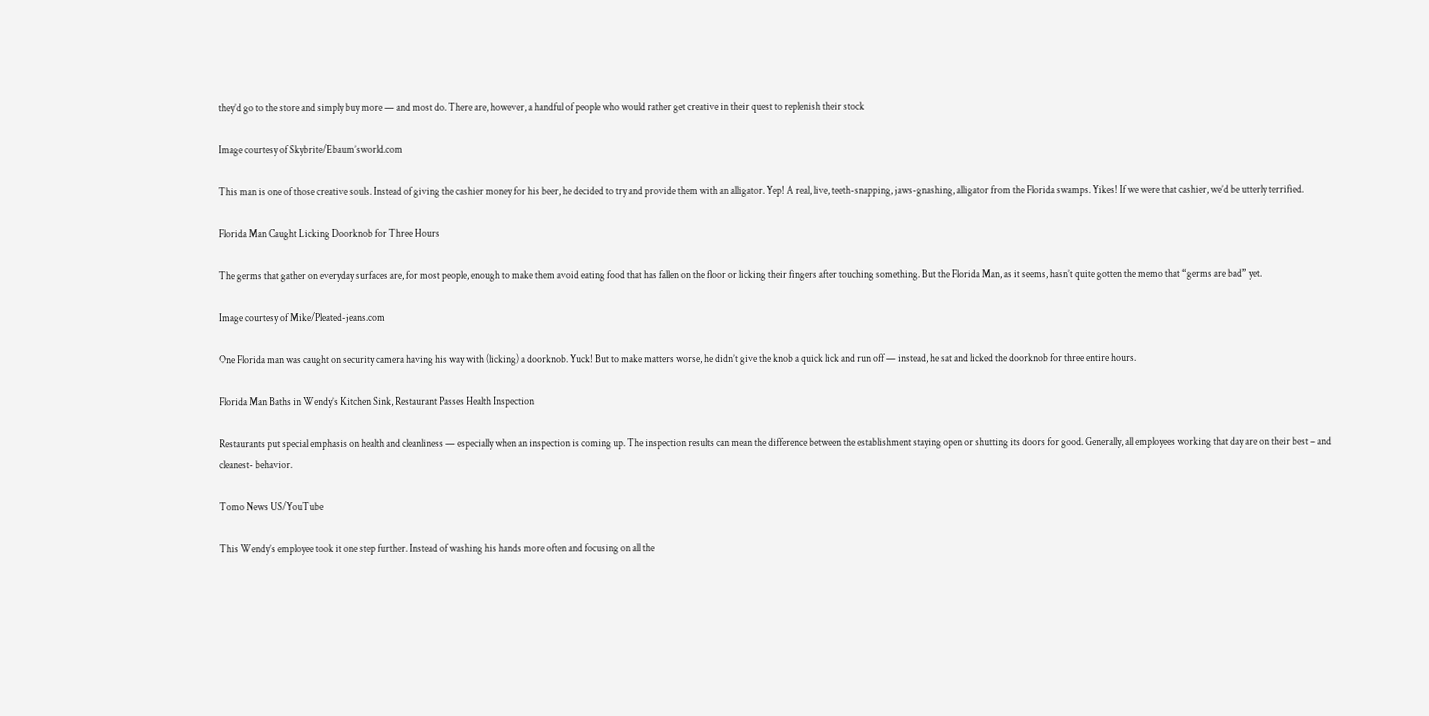they’d go to the store and simply buy more — and most do. There are, however, a handful of people who would rather get creative in their quest to replenish their stock

Image courtesy of Skybrite/Ebaum’sworld.com

This man is one of those creative souls. Instead of giving the cashier money for his beer, he decided to try and provide them with an alligator. Yep! A real, live, teeth-snapping, jaws-gnashing, alligator from the Florida swamps. Yikes! If we were that cashier, we’d be utterly terrified.

Florida Man Caught Licking Doorknob for Three Hours

The germs that gather on everyday surfaces are, for most people, enough to make them avoid eating food that has fallen on the floor or licking their fingers after touching something. But the Florida Man, as it seems, hasn’t quite gotten the memo that “germs are bad” yet.

Image courtesy of Mike/Pleated-jeans.com

One Florida man was caught on security camera having his way with (licking) a doorknob. Yuck! But to make matters worse, he didn’t give the knob a quick lick and run off — instead, he sat and licked the doorknob for three entire hours.

Florida Man Baths in Wendy’s Kitchen Sink, Restaurant Passes Health Inspection

Restaurants put special emphasis on health and cleanliness — especially when an inspection is coming up. The inspection results can mean the difference between the establishment staying open or shutting its doors for good. Generally, all employees working that day are on their best – and cleanest- behavior.

Tomo News US/YouTube

This Wendy’s employee took it one step further. Instead of washing his hands more often and focusing on all the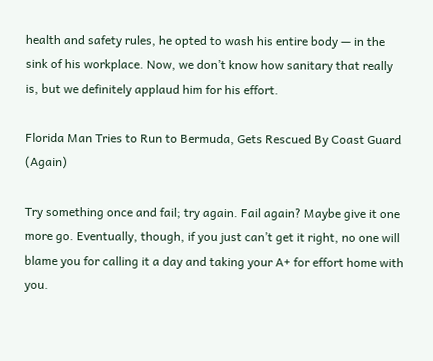health and safety rules, he opted to wash his entire body — in the sink of his workplace. Now, we don’t know how sanitary that really is, but we definitely applaud him for his effort.

Florida Man Tries to Run to Bermuda, Gets Rescued By Coast Guard (Again)

Try something once and fail; try again. Fail again? Maybe give it one more go. Eventually, though, if you just can’t get it right, no one will blame you for calling it a day and taking your A+ for effort home with you.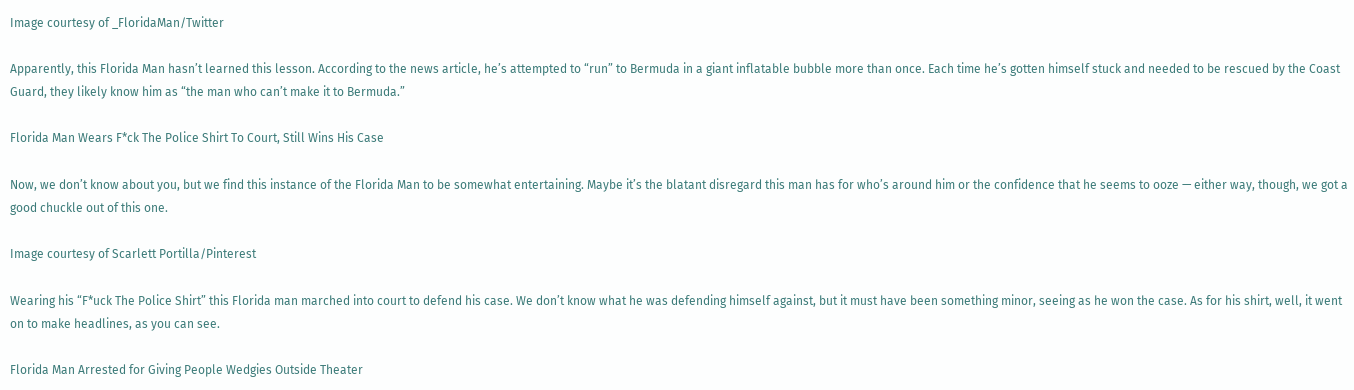Image courtesy of _FloridaMan/Twitter

Apparently, this Florida Man hasn’t learned this lesson. According to the news article, he’s attempted to “run” to Bermuda in a giant inflatable bubble more than once. Each time he’s gotten himself stuck and needed to be rescued by the Coast Guard, they likely know him as “the man who can’t make it to Bermuda.”

Florida Man Wears F*ck The Police Shirt To Court, Still Wins His Case

Now, we don’t know about you, but we find this instance of the Florida Man to be somewhat entertaining. Maybe it’s the blatant disregard this man has for who’s around him or the confidence that he seems to ooze — either way, though, we got a good chuckle out of this one.

Image courtesy of Scarlett Portilla/Pinterest

Wearing his “F*uck The Police Shirt” this Florida man marched into court to defend his case. We don’t know what he was defending himself against, but it must have been something minor, seeing as he won the case. As for his shirt, well, it went on to make headlines, as you can see.

Florida Man Arrested for Giving People Wedgies Outside Theater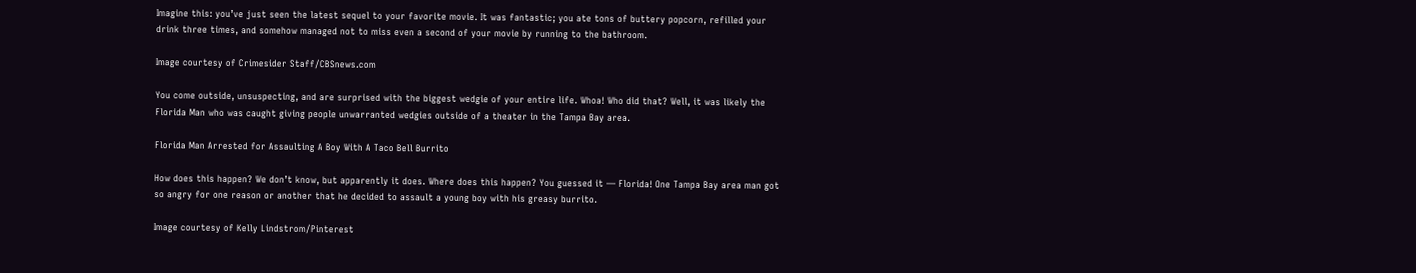Imagine this: you’ve just seen the latest sequel to your favorite movie. It was fantastic; you ate tons of buttery popcorn, refilled your drink three times, and somehow managed not to miss even a second of your movie by running to the bathroom.

Image courtesy of Crimesider Staff/CBSnews.com

You come outside, unsuspecting, and are surprised with the biggest wedgie of your entire life. Whoa! Who did that? Well, it was likely the Florida Man who was caught giving people unwarranted wedgies outside of a theater in the Tampa Bay area.

Florida Man Arrested for Assaulting A Boy With A Taco Bell Burrito

How does this happen? We don’t know, but apparently it does. Where does this happen? You guessed it — Florida! One Tampa Bay area man got so angry for one reason or another that he decided to assault a young boy with his greasy burrito.

Image courtesy of Kelly Lindstrom/Pinterest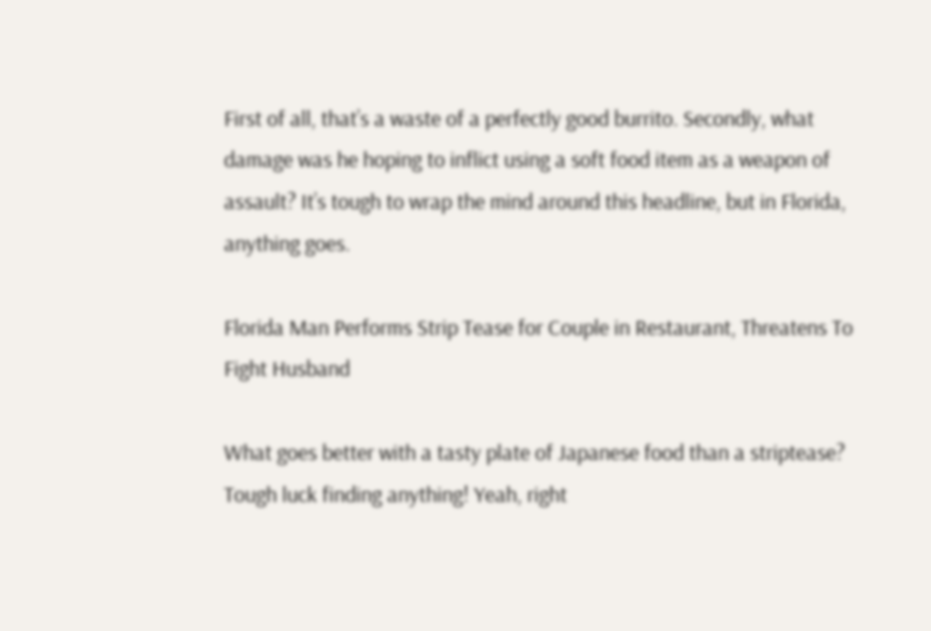First of all, that’s a waste of a perfectly good burrito. Secondly, what damage was he hoping to inflict using a soft food item as a weapon of assault? It’s tough to wrap the mind around this headline, but in Florida, anything goes.

Florida Man Performs Strip Tease for Couple in Restaurant, Threatens To Fight Husband

What goes better with a tasty plate of Japanese food than a striptease? Tough luck finding anything! Yeah, right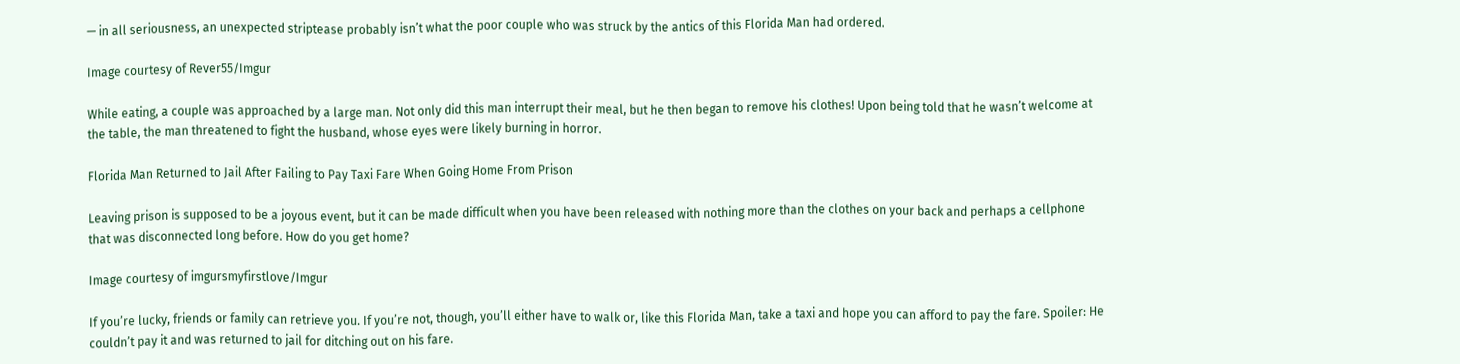— in all seriousness, an unexpected striptease probably isn’t what the poor couple who was struck by the antics of this Florida Man had ordered.

Image courtesy of Rever55/Imgur

While eating, a couple was approached by a large man. Not only did this man interrupt their meal, but he then began to remove his clothes! Upon being told that he wasn’t welcome at the table, the man threatened to fight the husband, whose eyes were likely burning in horror.

Florida Man Returned to Jail After Failing to Pay Taxi Fare When Going Home From Prison

Leaving prison is supposed to be a joyous event, but it can be made difficult when you have been released with nothing more than the clothes on your back and perhaps a cellphone that was disconnected long before. How do you get home?

Image courtesy of imgursmyfirstlove/Imgur

If you’re lucky, friends or family can retrieve you. If you’re not, though, you’ll either have to walk or, like this Florida Man, take a taxi and hope you can afford to pay the fare. Spoiler: He couldn’t pay it and was returned to jail for ditching out on his fare.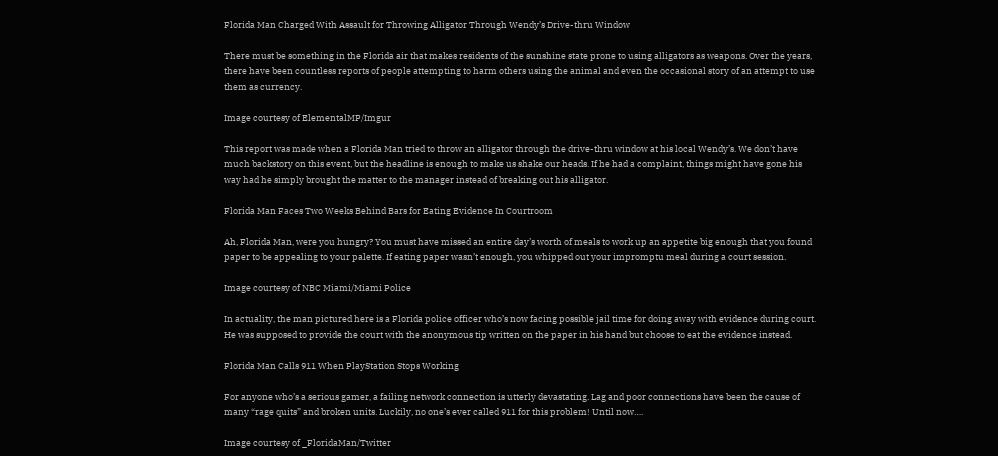Florida Man Charged With Assault for Throwing Alligator Through Wendy’s Drive-thru Window

There must be something in the Florida air that makes residents of the sunshine state prone to using alligators as weapons. Over the years, there have been countless reports of people attempting to harm others using the animal and even the occasional story of an attempt to use them as currency.

Image courtesy of ElementalMP/Imgur

This report was made when a Florida Man tried to throw an alligator through the drive-thru window at his local Wendy’s. We don’t have much backstory on this event, but the headline is enough to make us shake our heads. If he had a complaint, things might have gone his way had he simply brought the matter to the manager instead of breaking out his alligator.

Florida Man Faces Two Weeks Behind Bars for Eating Evidence In Courtroom

Ah, Florida Man, were you hungry? You must have missed an entire day’s worth of meals to work up an appetite big enough that you found paper to be appealing to your palette. If eating paper wasn’t enough, you whipped out your impromptu meal during a court session.

Image courtesy of NBC Miami/Miami Police

In actuality, the man pictured here is a Florida police officer who’s now facing possible jail time for doing away with evidence during court. He was supposed to provide the court with the anonymous tip written on the paper in his hand but choose to eat the evidence instead.

Florida Man Calls 911 When PlayStation Stops Working

For anyone who’s a serious gamer, a failing network connection is utterly devastating. Lag and poor connections have been the cause of many “rage quits” and broken units. Luckily, no one’s ever called 911 for this problem! Until now….

Image courtesy of _FloridaMan/Twitter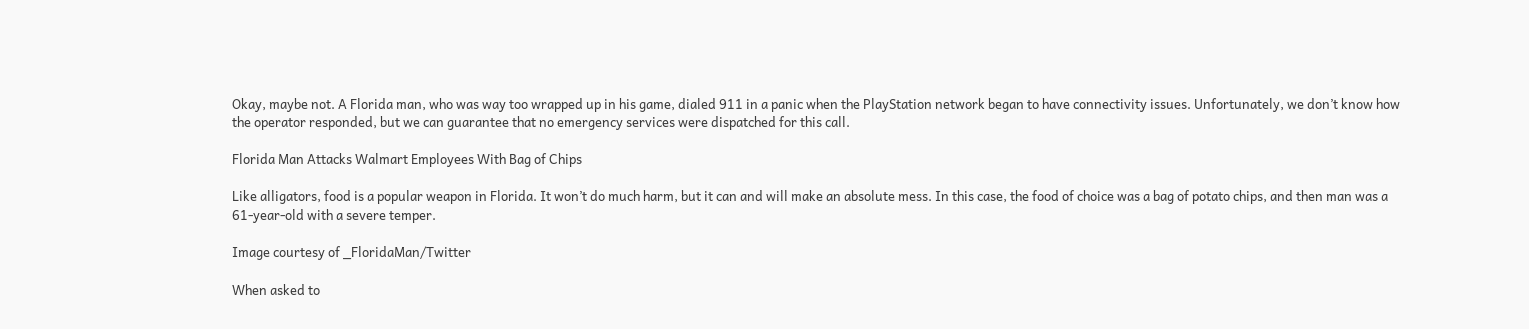Okay, maybe not. A Florida man, who was way too wrapped up in his game, dialed 911 in a panic when the PlayStation network began to have connectivity issues. Unfortunately, we don’t know how the operator responded, but we can guarantee that no emergency services were dispatched for this call.

Florida Man Attacks Walmart Employees With Bag of Chips

Like alligators, food is a popular weapon in Florida. It won’t do much harm, but it can and will make an absolute mess. In this case, the food of choice was a bag of potato chips, and then man was a 61-year-old with a severe temper.

Image courtesy of _FloridaMan/Twitter

When asked to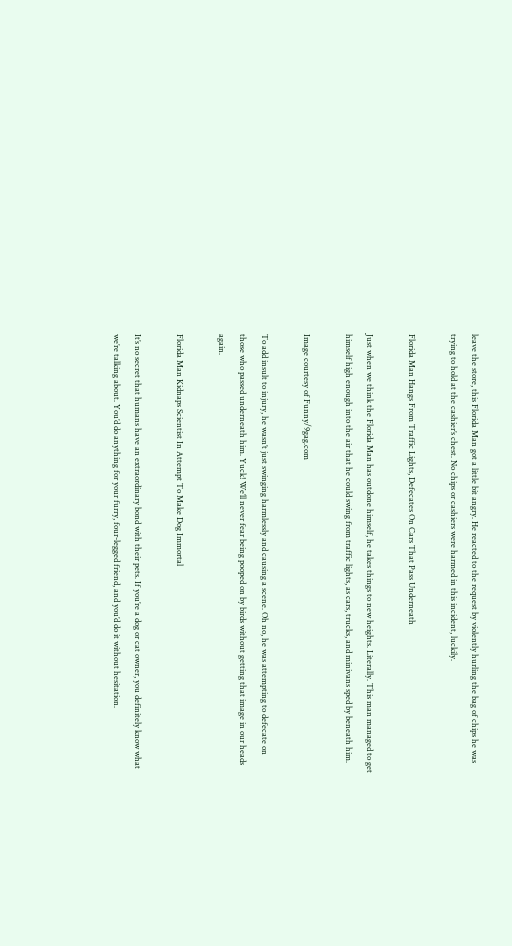leave the store, this Florida Man got a little bit angry. He reacted to the request by violently hurling the bag of chips he was trying to hold at the cashier’s chest. No chips or cashiers were harmed in this incident, luckily.

Florida Man Hangs From Traffic Lights, Defecates On Cars That Pass Underneath

Just when we think the Florida Man has outdone himself, he takes things to new heights. Literally. This man managed to get himself high enough into the air that he could swing from traffic lights, as cars, trucks, and minivans sped by beneath him.

Image courtesy of Funny/9gag.com

To add insult to injury, he wasn’t just swinging harmlessly and causing a scene. Oh no, he was attempting to defecate on those who passed underneath him. Yuck! We’ll never fear being pooped on by birds without getting that image in our heads again.

Florida Man Kidnaps Scientist In Attempt To Make Dog Immortal

It’s no secret that humans have an extraordinary bond with their pets. If you’re a dog or cat owner, you definitely know what we’re talking about. You’d do anything for your furry, four-legged friend, and you’d do it without hesitation.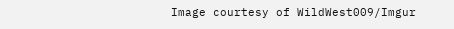Image courtesy of WildWest009/Imgur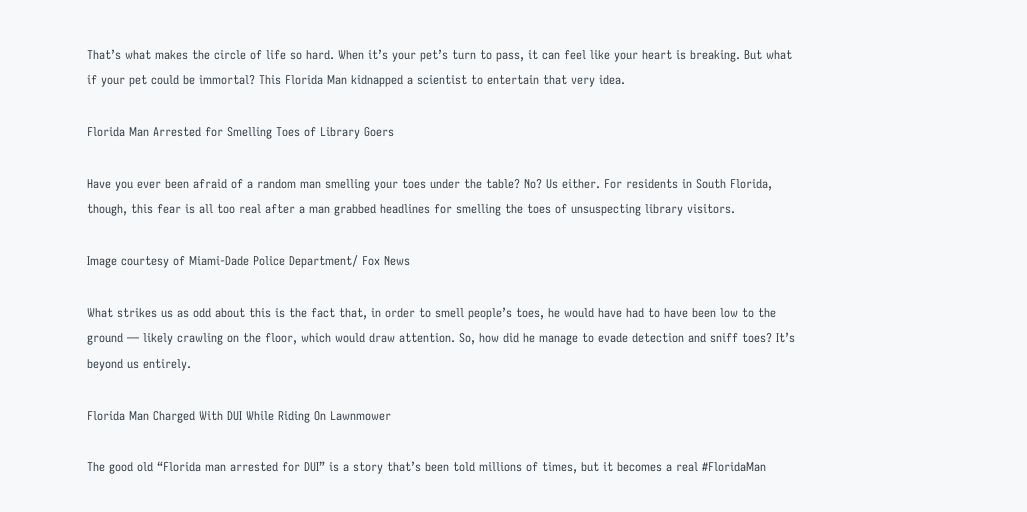That’s what makes the circle of life so hard. When it’s your pet’s turn to pass, it can feel like your heart is breaking. But what if your pet could be immortal? This Florida Man kidnapped a scientist to entertain that very idea.

Florida Man Arrested for Smelling Toes of Library Goers

Have you ever been afraid of a random man smelling your toes under the table? No? Us either. For residents in South Florida, though, this fear is all too real after a man grabbed headlines for smelling the toes of unsuspecting library visitors.

Image courtesy of Miami-Dade Police Department/ Fox News

What strikes us as odd about this is the fact that, in order to smell people’s toes, he would have had to have been low to the ground — likely crawling on the floor, which would draw attention. So, how did he manage to evade detection and sniff toes? It’s beyond us entirely.

Florida Man Charged With DUI While Riding On Lawnmower

The good old “Florida man arrested for DUI” is a story that’s been told millions of times, but it becomes a real #FloridaMan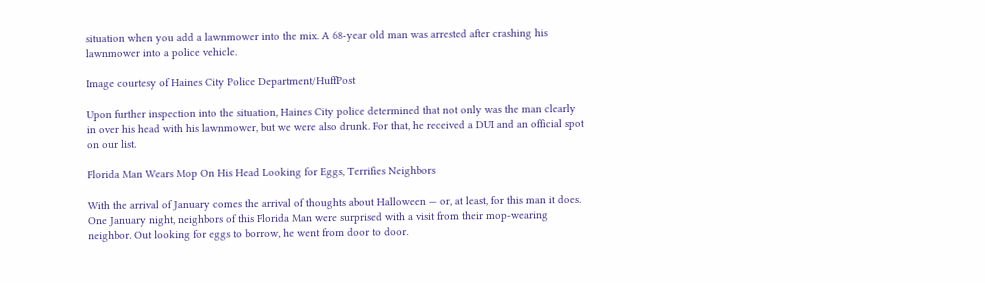situation when you add a lawnmower into the mix. A 68-year old man was arrested after crashing his lawnmower into a police vehicle.

Image courtesy of Haines City Police Department/HuffPost

Upon further inspection into the situation, Haines City police determined that not only was the man clearly in over his head with his lawnmower, but we were also drunk. For that, he received a DUI and an official spot on our list.

Florida Man Wears Mop On His Head Looking for Eggs, Terrifies Neighbors

With the arrival of January comes the arrival of thoughts about Halloween — or, at least, for this man it does. One January night, neighbors of this Florida Man were surprised with a visit from their mop-wearing neighbor. Out looking for eggs to borrow, he went from door to door.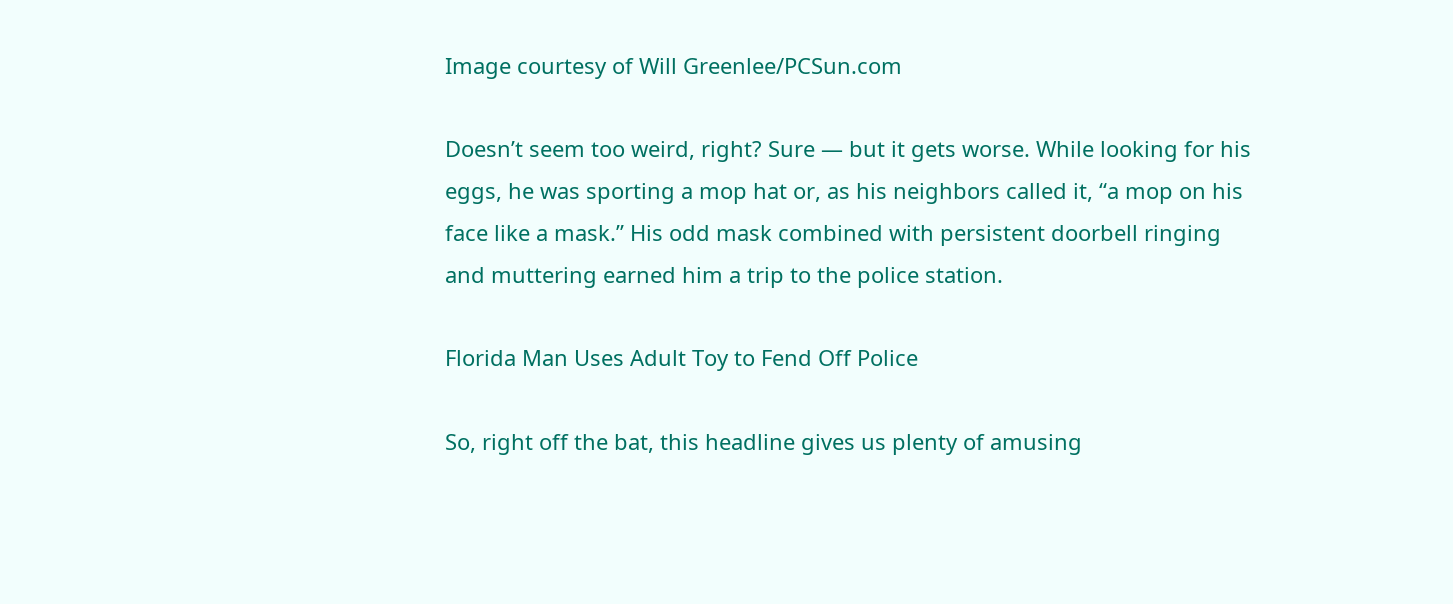Image courtesy of Will Greenlee/PCSun.com

Doesn’t seem too weird, right? Sure — but it gets worse. While looking for his eggs, he was sporting a mop hat or, as his neighbors called it, “a mop on his face like a mask.” His odd mask combined with persistent doorbell ringing and muttering earned him a trip to the police station.

Florida Man Uses Adult Toy to Fend Off Police

So, right off the bat, this headline gives us plenty of amusing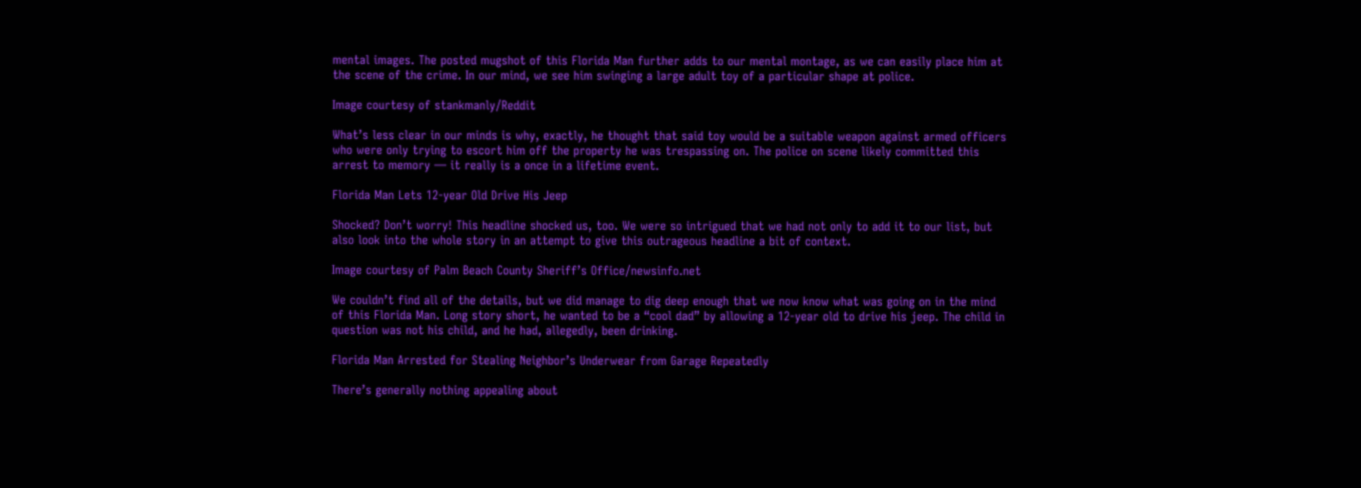mental images. The posted mugshot of this Florida Man further adds to our mental montage, as we can easily place him at the scene of the crime. In our mind, we see him swinging a large adult toy of a particular shape at police.

Image courtesy of stankmanly/Reddit

What’s less clear in our minds is why, exactly, he thought that said toy would be a suitable weapon against armed officers who were only trying to escort him off the property he was trespassing on. The police on scene likely committed this arrest to memory — it really is a once in a lifetime event.

Florida Man Lets 12-year Old Drive His Jeep

Shocked? Don’t worry! This headline shocked us, too. We were so intrigued that we had not only to add it to our list, but also look into the whole story in an attempt to give this outrageous headline a bit of context.

Image courtesy of Palm Beach County Sheriff’s Office/newsinfo.net

We couldn’t find all of the details, but we did manage to dig deep enough that we now know what was going on in the mind of this Florida Man. Long story short, he wanted to be a “cool dad” by allowing a 12-year old to drive his jeep. The child in question was not his child, and he had, allegedly, been drinking.

Florida Man Arrested for Stealing Neighbor’s Underwear from Garage Repeatedly

There’s generally nothing appealing about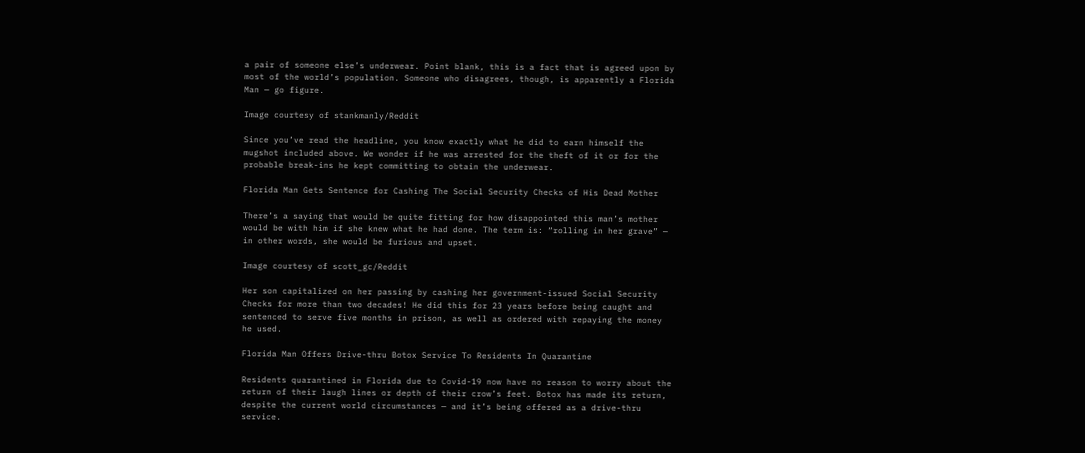a pair of someone else’s underwear. Point blank, this is a fact that is agreed upon by most of the world’s population. Someone who disagrees, though, is apparently a Florida Man — go figure.

Image courtesy of stankmanly/Reddit

Since you’ve read the headline, you know exactly what he did to earn himself the mugshot included above. We wonder if he was arrested for the theft of it or for the probable break-ins he kept committing to obtain the underwear.

Florida Man Gets Sentence for Cashing The Social Security Checks of His Dead Mother

There’s a saying that would be quite fitting for how disappointed this man’s mother would be with him if she knew what he had done. The term is: “rolling in her grave” — in other words, she would be furious and upset.

Image courtesy of scott_gc/Reddit

Her son capitalized on her passing by cashing her government-issued Social Security Checks for more than two decades! He did this for 23 years before being caught and sentenced to serve five months in prison, as well as ordered with repaying the money he used.

Florida Man Offers Drive-thru Botox Service To Residents In Quarantine

Residents quarantined in Florida due to Covid-19 now have no reason to worry about the return of their laugh lines or depth of their crow’s feet. Botox has made its return, despite the current world circumstances — and it’s being offered as a drive-thru service.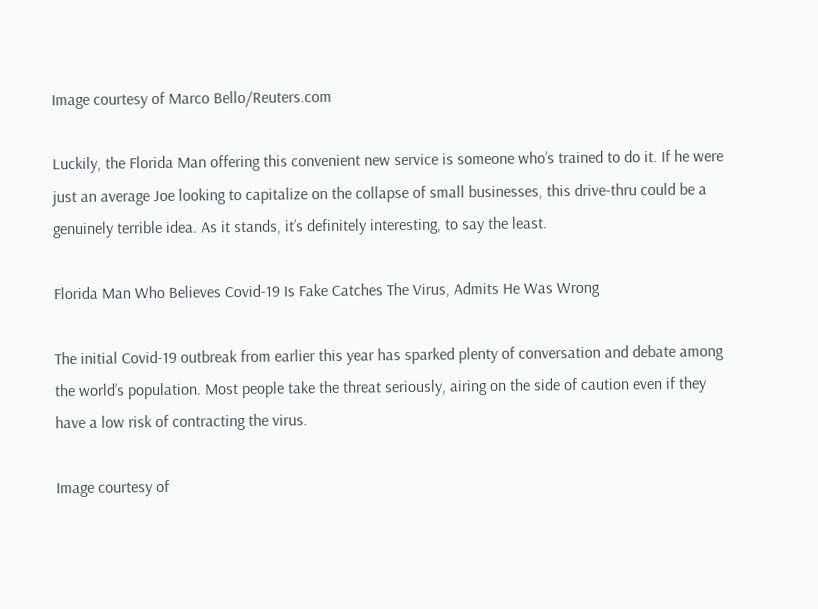Image courtesy of Marco Bello/Reuters.com

Luckily, the Florida Man offering this convenient new service is someone who’s trained to do it. If he were just an average Joe looking to capitalize on the collapse of small businesses, this drive-thru could be a genuinely terrible idea. As it stands, it’s definitely interesting, to say the least.

Florida Man Who Believes Covid-19 Is Fake Catches The Virus, Admits He Was Wrong

The initial Covid-19 outbreak from earlier this year has sparked plenty of conversation and debate among the world’s population. Most people take the threat seriously, airing on the side of caution even if they have a low risk of contracting the virus.

Image courtesy of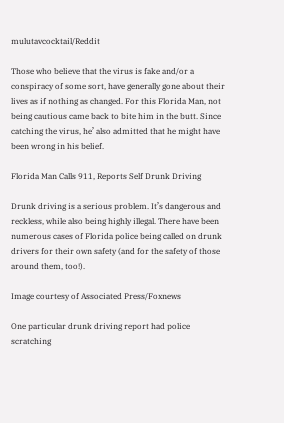mulutavcocktail/Reddit

Those who believe that the virus is fake and/or a conspiracy of some sort, have generally gone about their lives as if nothing as changed. For this Florida Man, not being cautious came back to bite him in the butt. Since catching the virus, he’ also admitted that he might have been wrong in his belief.

Florida Man Calls 911, Reports Self Drunk Driving

Drunk driving is a serious problem. It’s dangerous and reckless, while also being highly illegal. There have been numerous cases of Florida police being called on drunk drivers for their own safety (and for the safety of those around them, too!).

Image courtesy of Associated Press/Foxnews

One particular drunk driving report had police scratching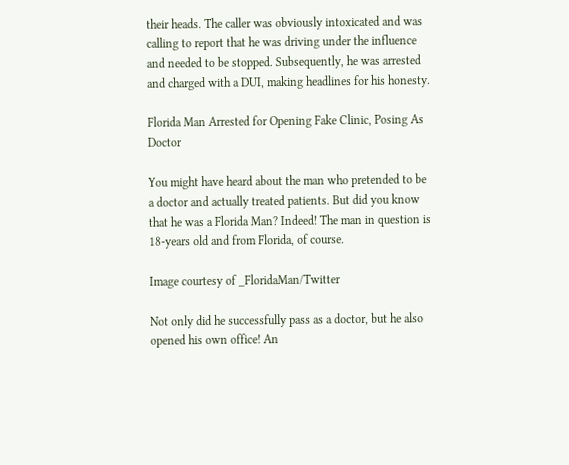their heads. The caller was obviously intoxicated and was calling to report that he was driving under the influence and needed to be stopped. Subsequently, he was arrested and charged with a DUI, making headlines for his honesty.

Florida Man Arrested for Opening Fake Clinic, Posing As Doctor

You might have heard about the man who pretended to be a doctor and actually treated patients. But did you know that he was a Florida Man? Indeed! The man in question is 18-years old and from Florida, of course.

Image courtesy of _FloridaMan/Twitter

Not only did he successfully pass as a doctor, but he also opened his own office! An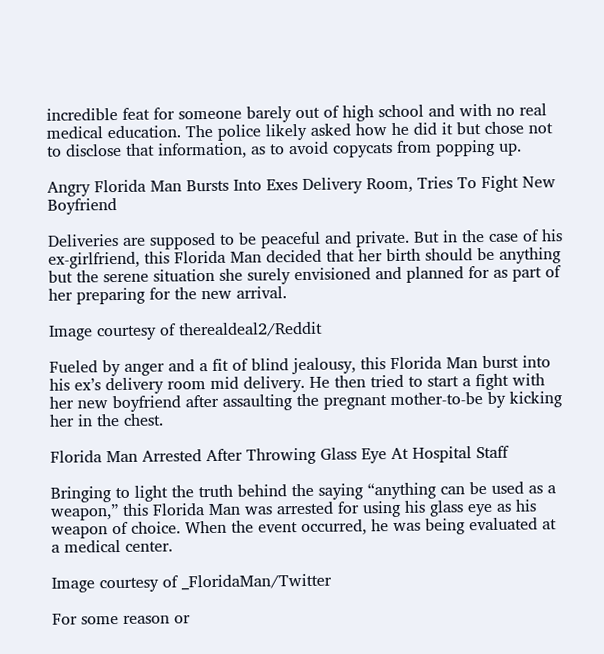incredible feat for someone barely out of high school and with no real medical education. The police likely asked how he did it but chose not to disclose that information, as to avoid copycats from popping up.

Angry Florida Man Bursts Into Exes Delivery Room, Tries To Fight New Boyfriend

Deliveries are supposed to be peaceful and private. But in the case of his ex-girlfriend, this Florida Man decided that her birth should be anything but the serene situation she surely envisioned and planned for as part of her preparing for the new arrival.

Image courtesy of therealdeal2/Reddit

Fueled by anger and a fit of blind jealousy, this Florida Man burst into his ex’s delivery room mid delivery. He then tried to start a fight with her new boyfriend after assaulting the pregnant mother-to-be by kicking her in the chest.

Florida Man Arrested After Throwing Glass Eye At Hospital Staff

Bringing to light the truth behind the saying “anything can be used as a weapon,” this Florida Man was arrested for using his glass eye as his weapon of choice. When the event occurred, he was being evaluated at a medical center.

Image courtesy of _FloridaMan/Twitter

For some reason or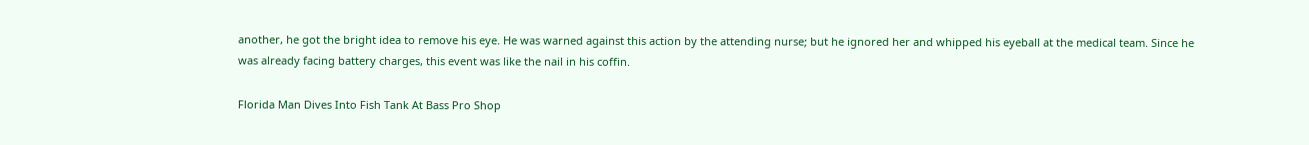another, he got the bright idea to remove his eye. He was warned against this action by the attending nurse; but he ignored her and whipped his eyeball at the medical team. Since he was already facing battery charges, this event was like the nail in his coffin.

Florida Man Dives Into Fish Tank At Bass Pro Shop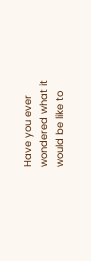Have you ever wondered what it would be like to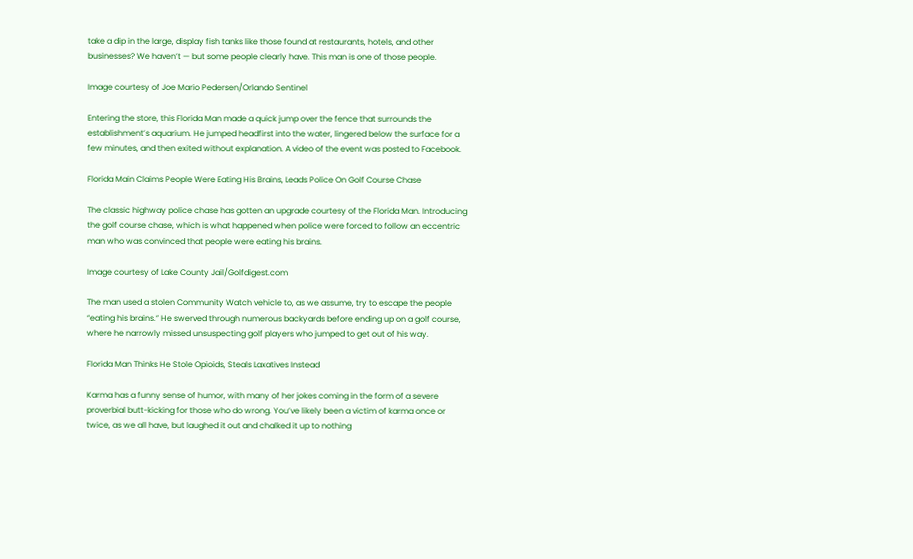take a dip in the large, display fish tanks like those found at restaurants, hotels, and other businesses? We haven’t — but some people clearly have. This man is one of those people.

Image courtesy of Joe Mario Pedersen/Orlando Sentinel

Entering the store, this Florida Man made a quick jump over the fence that surrounds the establishment’s aquarium. He jumped headfirst into the water, lingered below the surface for a few minutes, and then exited without explanation. A video of the event was posted to Facebook.

Florida Main Claims People Were Eating His Brains, Leads Police On Golf Course Chase

The classic highway police chase has gotten an upgrade courtesy of the Florida Man. Introducing the golf course chase, which is what happened when police were forced to follow an eccentric man who was convinced that people were eating his brains.

Image courtesy of Lake County Jail/Golfdigest.com

The man used a stolen Community Watch vehicle to, as we assume, try to escape the people “eating his brains.” He swerved through numerous backyards before ending up on a golf course, where he narrowly missed unsuspecting golf players who jumped to get out of his way.

Florida Man Thinks He Stole Opioids, Steals Laxatives Instead

Karma has a funny sense of humor, with many of her jokes coming in the form of a severe proverbial butt-kicking for those who do wrong. You’ve likely been a victim of karma once or twice, as we all have, but laughed it out and chalked it up to nothing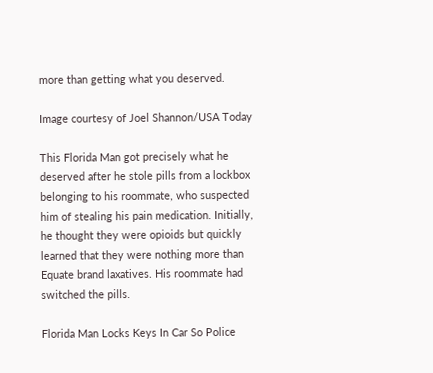more than getting what you deserved.

Image courtesy of Joel Shannon/USA Today

This Florida Man got precisely what he deserved after he stole pills from a lockbox belonging to his roommate, who suspected him of stealing his pain medication. Initially, he thought they were opioids but quickly learned that they were nothing more than Equate brand laxatives. His roommate had switched the pills.

Florida Man Locks Keys In Car So Police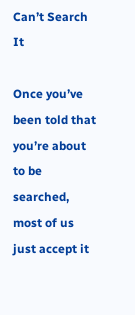Can’t Search It

Once you’ve been told that you’re about to be searched, most of us just accept it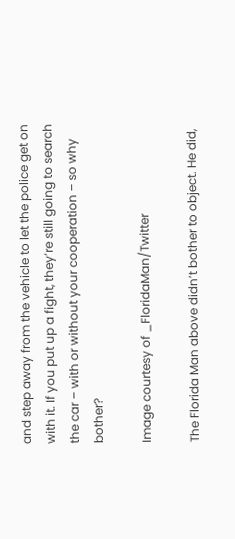and step away from the vehicle to let the police get on with it. If you put up a fight, they’re still going to search the car – with or without your cooperation – so why bother?

Image courtesy of _FloridaMan/Twitter

The Florida Man above didn’t bother to object. He did,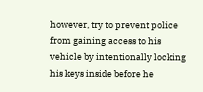however, try to prevent police from gaining access to his vehicle by intentionally locking his keys inside before he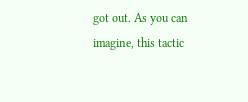got out. As you can imagine, this tactic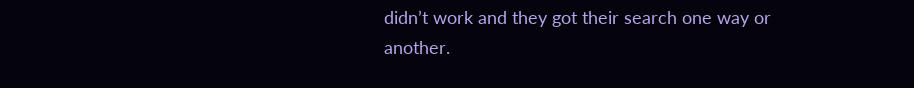didn’t work and they got their search one way or another.